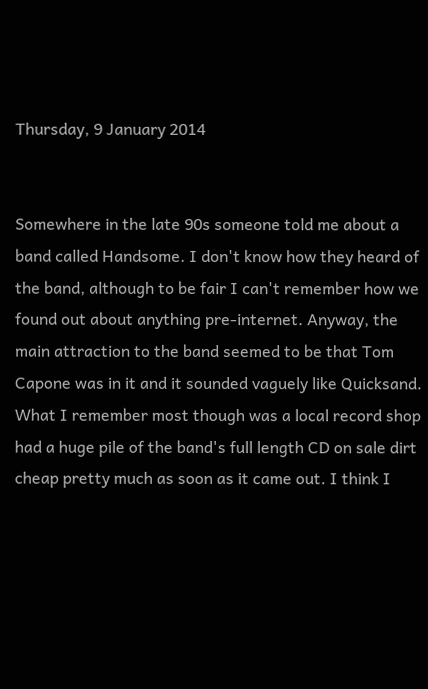Thursday, 9 January 2014


Somewhere in the late 90s someone told me about a band called Handsome. I don't know how they heard of the band, although to be fair I can't remember how we found out about anything pre-internet. Anyway, the main attraction to the band seemed to be that Tom Capone was in it and it sounded vaguely like Quicksand. What I remember most though was a local record shop had a huge pile of the band's full length CD on sale dirt cheap pretty much as soon as it came out. I think I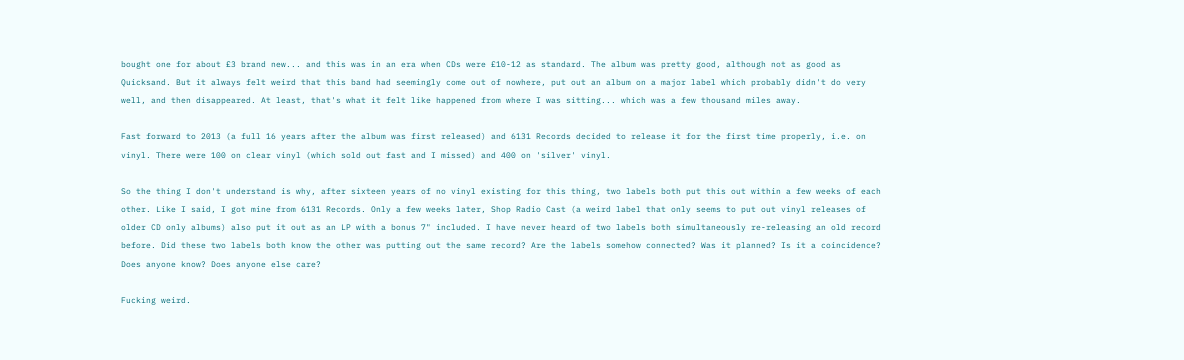bought one for about £3 brand new... and this was in an era when CDs were £10-12 as standard. The album was pretty good, although not as good as Quicksand. But it always felt weird that this band had seemingly come out of nowhere, put out an album on a major label which probably didn't do very well, and then disappeared. At least, that's what it felt like happened from where I was sitting... which was a few thousand miles away.

Fast forward to 2013 (a full 16 years after the album was first released) and 6131 Records decided to release it for the first time properly, i.e. on vinyl. There were 100 on clear vinyl (which sold out fast and I missed) and 400 on 'silver' vinyl.

So the thing I don't understand is why, after sixteen years of no vinyl existing for this thing, two labels both put this out within a few weeks of each other. Like I said, I got mine from 6131 Records. Only a few weeks later, Shop Radio Cast (a weird label that only seems to put out vinyl releases of older CD only albums) also put it out as an LP with a bonus 7" included. I have never heard of two labels both simultaneously re-releasing an old record before. Did these two labels both know the other was putting out the same record? Are the labels somehow connected? Was it planned? Is it a coincidence? Does anyone know? Does anyone else care?

Fucking weird.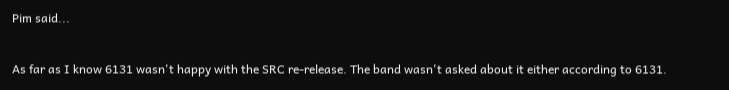Pim said...

As far as I know 6131 wasn't happy with the SRC re-release. The band wasn't asked about it either according to 6131.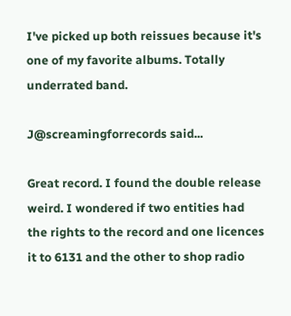I've picked up both reissues because it's one of my favorite albums. Totally underrated band.

J@screamingforrecords said...

Great record. I found the double release weird. I wondered if two entities had the rights to the record and one licences it to 6131 and the other to shop radio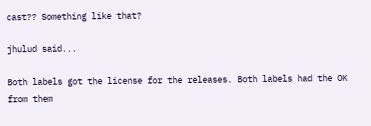cast?? Something like that?

jhulud said...

Both labels got the license for the releases. Both labels had the OK from them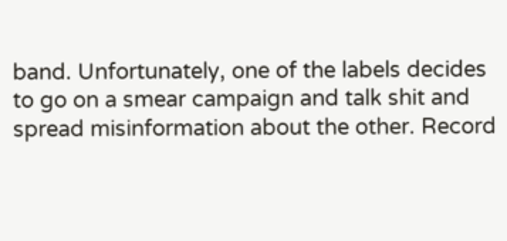band. Unfortunately, one of the labels decides to go on a smear campaign and talk shit and spread misinformation about the other. Record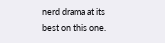nerd drama at its best on this one.